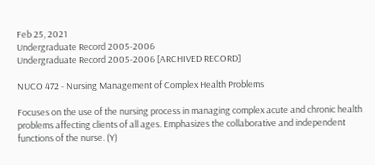Feb 25, 2021
Undergraduate Record 2005-2006
Undergraduate Record 2005-2006 [ARCHIVED RECORD]

NUCO 472 - Nursing Management of Complex Health Problems

Focuses on the use of the nursing process in managing complex acute and chronic health problems affecting clients of all ages. Emphasizes the collaborative and independent functions of the nurse. (Y)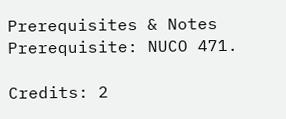Prerequisites & Notes
Prerequisite: NUCO 471.

Credits: 2